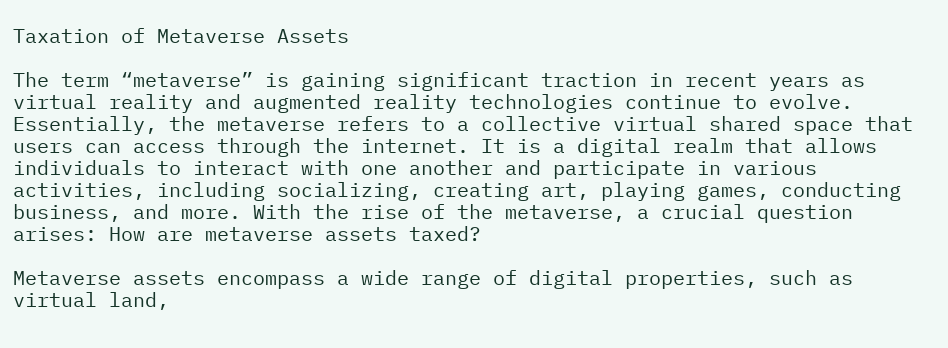Taxation of Metaverse Assets

The term “metaverse” is gaining significant traction in recent years as virtual reality and augmented reality technologies continue to evolve. Essentially, the metaverse refers to a collective virtual shared space that users can access through the internet. It is a digital realm that allows individuals to interact with one another and participate in various activities, including socializing, creating art, playing games, conducting business, and more. With the rise of the metaverse, a crucial question arises: How are metaverse assets taxed?

Metaverse assets encompass a wide range of digital properties, such as virtual land,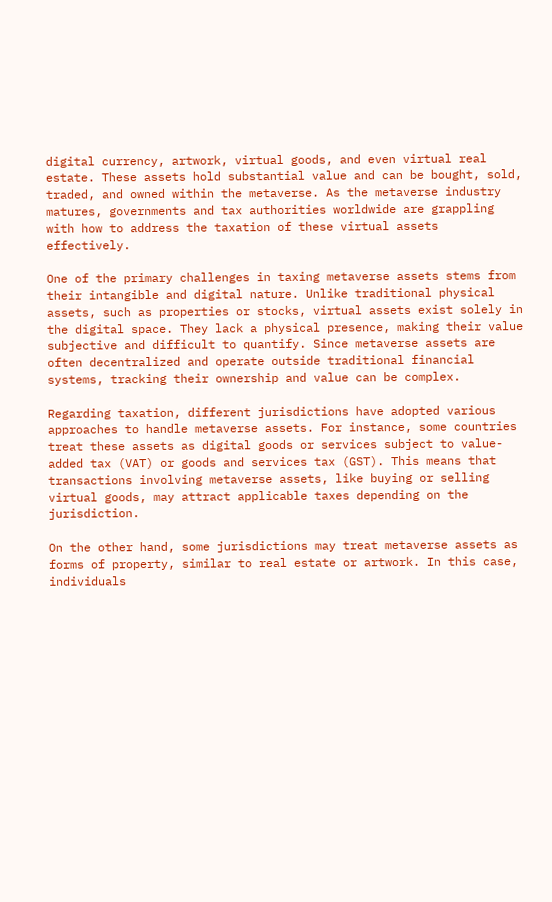digital currency, artwork, virtual goods, and even virtual real estate. These assets hold substantial value and can be bought, sold, traded, and owned within the metaverse. As the metaverse industry matures, governments and tax authorities worldwide are grappling with how to address the taxation of these virtual assets effectively.

One of the primary challenges in taxing metaverse assets stems from their intangible and digital nature. Unlike traditional physical assets, such as properties or stocks, virtual assets exist solely in the digital space. They lack a physical presence, making their value subjective and difficult to quantify. Since metaverse assets are often decentralized and operate outside traditional financial systems, tracking their ownership and value can be complex.

Regarding taxation, different jurisdictions have adopted various approaches to handle metaverse assets. For instance, some countries treat these assets as digital goods or services subject to value-added tax (VAT) or goods and services tax (GST). This means that transactions involving metaverse assets, like buying or selling virtual goods, may attract applicable taxes depending on the jurisdiction.

On the other hand, some jurisdictions may treat metaverse assets as forms of property, similar to real estate or artwork. In this case, individuals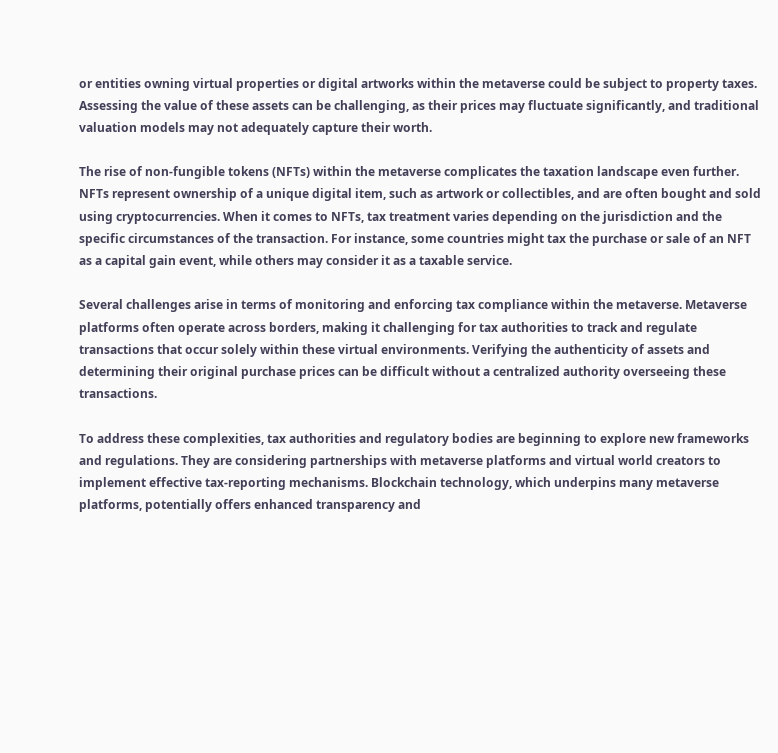or entities owning virtual properties or digital artworks within the metaverse could be subject to property taxes. Assessing the value of these assets can be challenging, as their prices may fluctuate significantly, and traditional valuation models may not adequately capture their worth.

The rise of non-fungible tokens (NFTs) within the metaverse complicates the taxation landscape even further. NFTs represent ownership of a unique digital item, such as artwork or collectibles, and are often bought and sold using cryptocurrencies. When it comes to NFTs, tax treatment varies depending on the jurisdiction and the specific circumstances of the transaction. For instance, some countries might tax the purchase or sale of an NFT as a capital gain event, while others may consider it as a taxable service.

Several challenges arise in terms of monitoring and enforcing tax compliance within the metaverse. Metaverse platforms often operate across borders, making it challenging for tax authorities to track and regulate transactions that occur solely within these virtual environments. Verifying the authenticity of assets and determining their original purchase prices can be difficult without a centralized authority overseeing these transactions.

To address these complexities, tax authorities and regulatory bodies are beginning to explore new frameworks and regulations. They are considering partnerships with metaverse platforms and virtual world creators to implement effective tax-reporting mechanisms. Blockchain technology, which underpins many metaverse platforms, potentially offers enhanced transparency and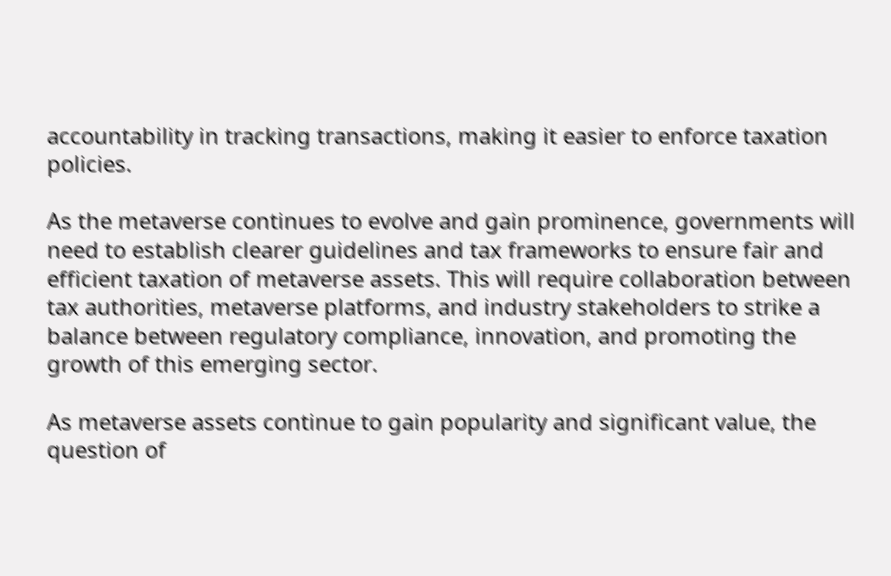accountability in tracking transactions, making it easier to enforce taxation policies.

As the metaverse continues to evolve and gain prominence, governments will need to establish clearer guidelines and tax frameworks to ensure fair and efficient taxation of metaverse assets. This will require collaboration between tax authorities, metaverse platforms, and industry stakeholders to strike a balance between regulatory compliance, innovation, and promoting the growth of this emerging sector.

As metaverse assets continue to gain popularity and significant value, the question of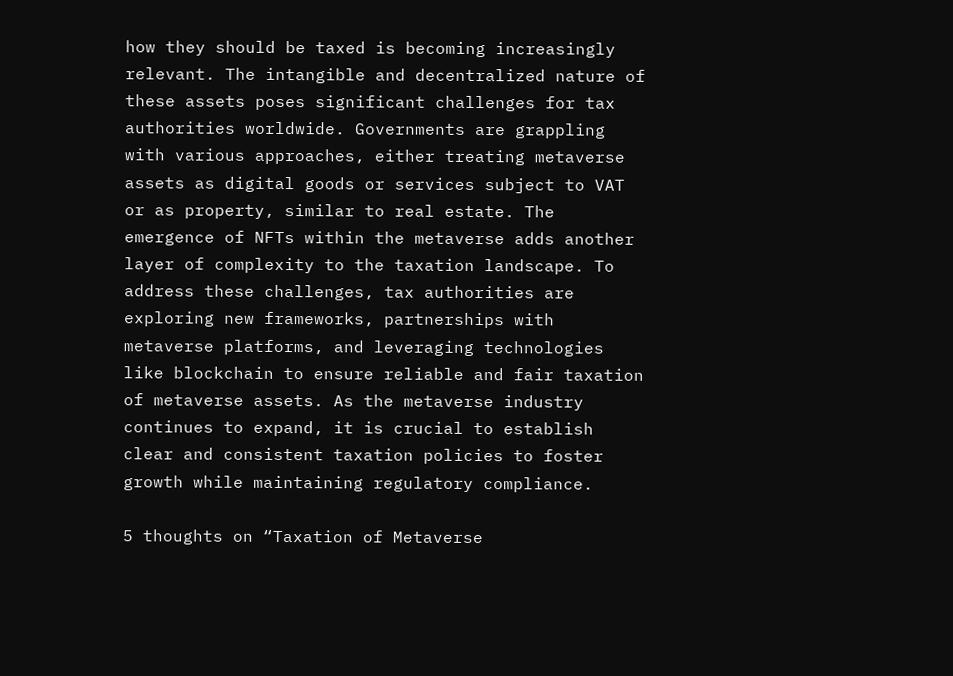how they should be taxed is becoming increasingly relevant. The intangible and decentralized nature of these assets poses significant challenges for tax authorities worldwide. Governments are grappling with various approaches, either treating metaverse assets as digital goods or services subject to VAT or as property, similar to real estate. The emergence of NFTs within the metaverse adds another layer of complexity to the taxation landscape. To address these challenges, tax authorities are exploring new frameworks, partnerships with metaverse platforms, and leveraging technologies like blockchain to ensure reliable and fair taxation of metaverse assets. As the metaverse industry continues to expand, it is crucial to establish clear and consistent taxation policies to foster growth while maintaining regulatory compliance.

5 thoughts on “Taxation of Metaverse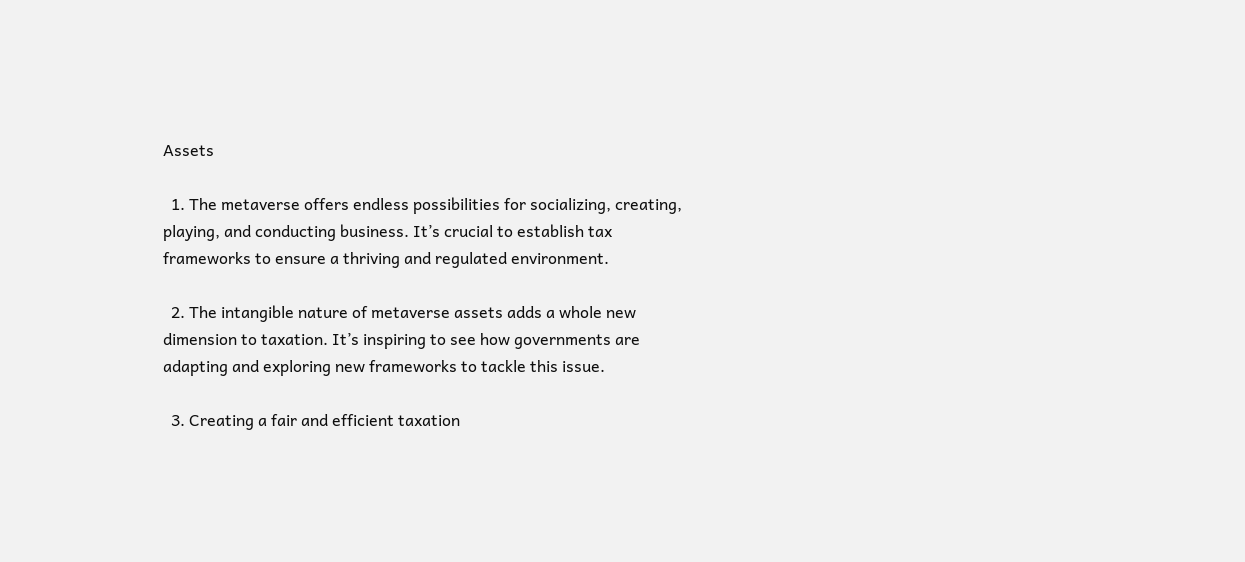Assets

  1. The metaverse offers endless possibilities for socializing, creating, playing, and conducting business. It’s crucial to establish tax frameworks to ensure a thriving and regulated environment.

  2. The intangible nature of metaverse assets adds a whole new dimension to taxation. It’s inspiring to see how governments are adapting and exploring new frameworks to tackle this issue.

  3. Creating a fair and efficient taxation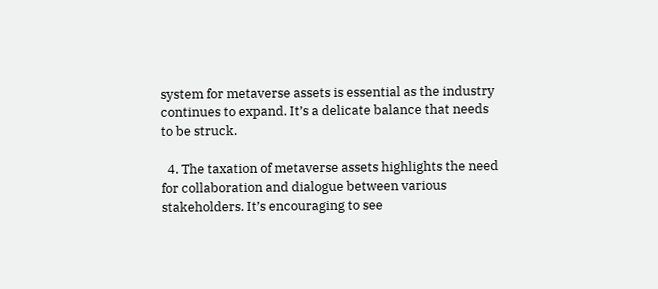system for metaverse assets is essential as the industry continues to expand. It’s a delicate balance that needs to be struck.

  4. The taxation of metaverse assets highlights the need for collaboration and dialogue between various stakeholders. It’s encouraging to see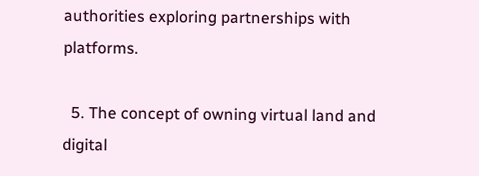authorities exploring partnerships with platforms.

  5. The concept of owning virtual land and digital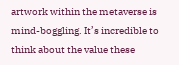artwork within the metaverse is mind-boggling. It’s incredible to think about the value these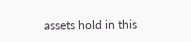assets hold in this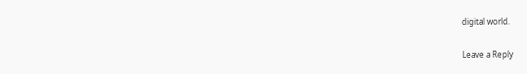digital world.

Leave a Reply